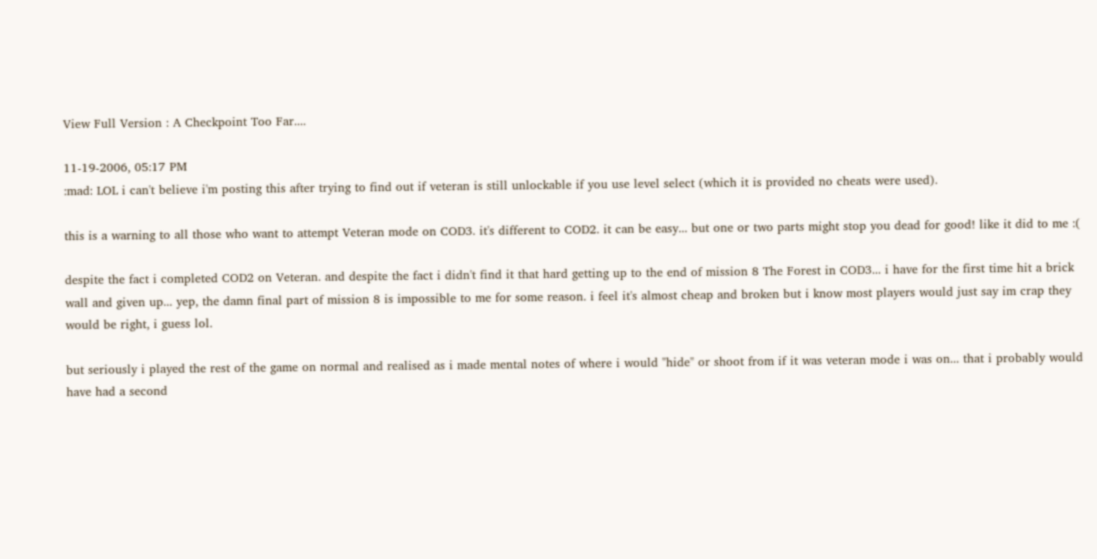View Full Version : A Checkpoint Too Far....

11-19-2006, 05:17 PM
:mad: LOL i can't believe i'm posting this after trying to find out if veteran is still unlockable if you use level select (which it is provided no cheats were used).

this is a warning to all those who want to attempt Veteran mode on COD3. it's different to COD2. it can be easy... but one or two parts might stop you dead for good! like it did to me :(

despite the fact i completed COD2 on Veteran. and despite the fact i didn't find it that hard getting up to the end of mission 8 The Forest in COD3... i have for the first time hit a brick wall and given up... yep, the damn final part of mission 8 is impossible to me for some reason. i feel it's almost cheap and broken but i know most players would just say im crap they would be right, i guess lol.

but seriously i played the rest of the game on normal and realised as i made mental notes of where i would "hide" or shoot from if it was veteran mode i was on... that i probably would have had a second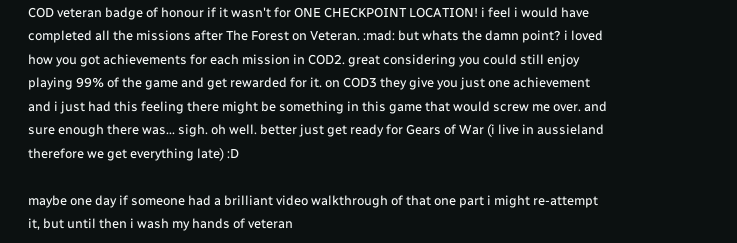COD veteran badge of honour if it wasn't for ONE CHECKPOINT LOCATION! i feel i would have completed all the missions after The Forest on Veteran. :mad: but whats the damn point? i loved how you got achievements for each mission in COD2. great considering you could still enjoy playing 99% of the game and get rewarded for it. on COD3 they give you just one achievement and i just had this feeling there might be something in this game that would screw me over. and sure enough there was... sigh. oh well. better just get ready for Gears of War (i live in aussieland therefore we get everything late) :D

maybe one day if someone had a brilliant video walkthrough of that one part i might re-attempt it, but until then i wash my hands of veteran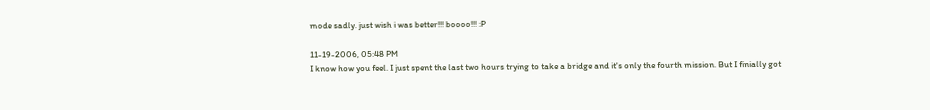mode sadly. just wish i was better!!! boooo!!! :P

11-19-2006, 05:48 PM
I know how you feel. I just spent the last two hours trying to take a bridge and it's only the fourth mission. But I finially got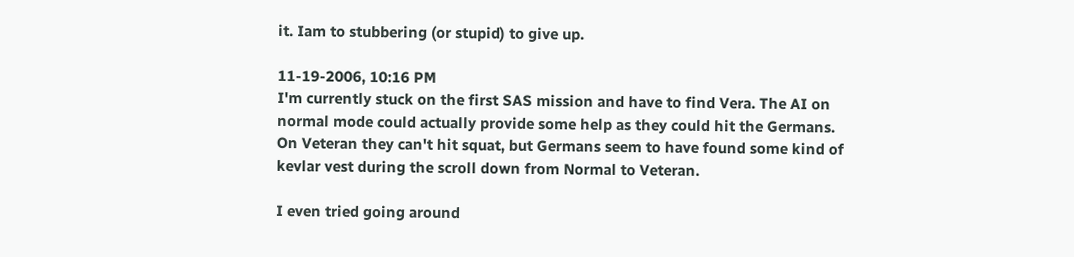it. Iam to stubbering (or stupid) to give up.

11-19-2006, 10:16 PM
I'm currently stuck on the first SAS mission and have to find Vera. The AI on normal mode could actually provide some help as they could hit the Germans. On Veteran they can't hit squat, but Germans seem to have found some kind of kevlar vest during the scroll down from Normal to Veteran.

I even tried going around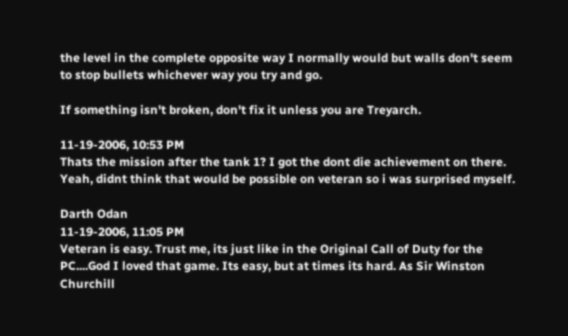the level in the complete opposite way I normally would but walls don't seem to stop bullets whichever way you try and go.

If something isn't broken, don't fix it unless you are Treyarch.

11-19-2006, 10:53 PM
Thats the mission after the tank 1? I got the dont die achievement on there. Yeah, didnt think that would be possible on veteran so i was surprised myself.

Darth Odan
11-19-2006, 11:05 PM
Veteran is easy. Trust me, its just like in the Original Call of Duty for the PC....God I loved that game. Its easy, but at times its hard. As Sir Winston Churchill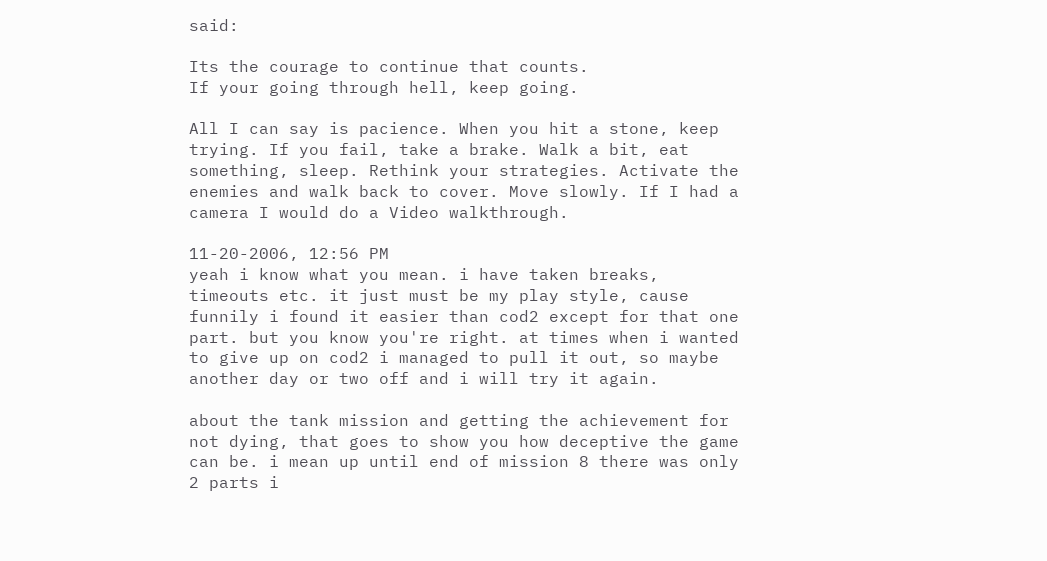said:

Its the courage to continue that counts.
If your going through hell, keep going.

All I can say is pacience. When you hit a stone, keep trying. If you fail, take a brake. Walk a bit, eat something, sleep. Rethink your strategies. Activate the enemies and walk back to cover. Move slowly. If I had a camera I would do a Video walkthrough.

11-20-2006, 12:56 PM
yeah i know what you mean. i have taken breaks, timeouts etc. it just must be my play style, cause funnily i found it easier than cod2 except for that one part. but you know you're right. at times when i wanted to give up on cod2 i managed to pull it out, so maybe another day or two off and i will try it again.

about the tank mission and getting the achievement for not dying, that goes to show you how deceptive the game can be. i mean up until end of mission 8 there was only 2 parts i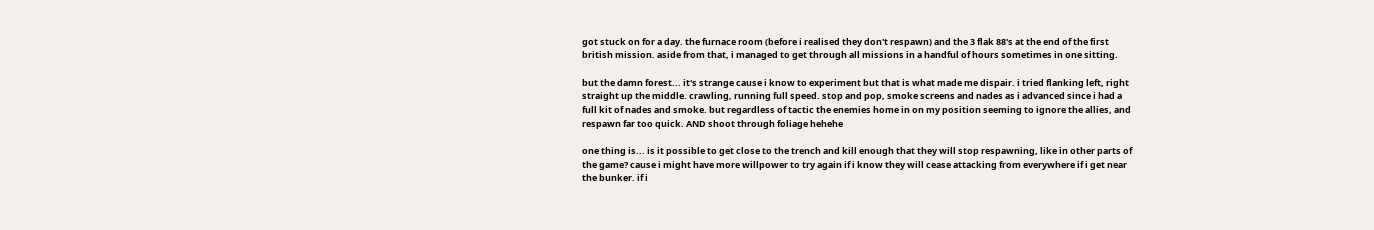got stuck on for a day. the furnace room (before i realised they don't respawn) and the 3 flak 88's at the end of the first british mission. aside from that, i managed to get through all missions in a handful of hours sometimes in one sitting.

but the damn forest... it's strange cause i know to experiment but that is what made me dispair. i tried flanking left, right straight up the middle. crawling, running full speed. stop and pop, smoke screens and nades as i advanced since i had a full kit of nades and smoke. but regardless of tactic the enemies home in on my position seeming to ignore the allies, and respawn far too quick. AND shoot through foliage hehehe

one thing is... is it possible to get close to the trench and kill enough that they will stop respawning, like in other parts of the game? cause i might have more willpower to try again if i know they will cease attacking from everywhere if i get near the bunker. if i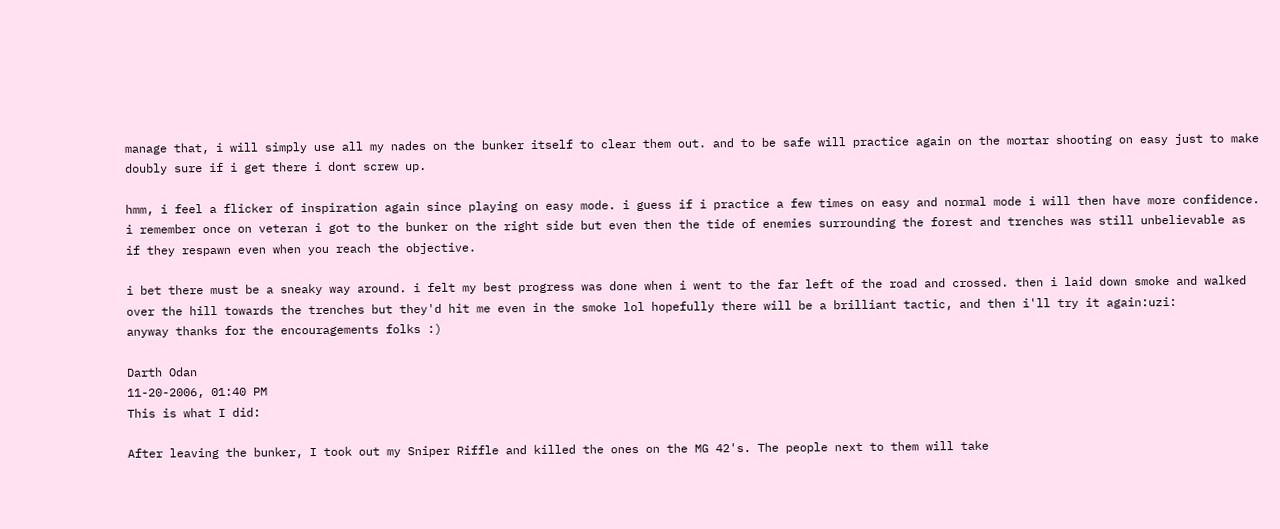manage that, i will simply use all my nades on the bunker itself to clear them out. and to be safe will practice again on the mortar shooting on easy just to make doubly sure if i get there i dont screw up.

hmm, i feel a flicker of inspiration again since playing on easy mode. i guess if i practice a few times on easy and normal mode i will then have more confidence. i remember once on veteran i got to the bunker on the right side but even then the tide of enemies surrounding the forest and trenches was still unbelievable as if they respawn even when you reach the objective.

i bet there must be a sneaky way around. i felt my best progress was done when i went to the far left of the road and crossed. then i laid down smoke and walked over the hill towards the trenches but they'd hit me even in the smoke lol hopefully there will be a brilliant tactic, and then i'll try it again:uzi:
anyway thanks for the encouragements folks :)

Darth Odan
11-20-2006, 01:40 PM
This is what I did:

After leaving the bunker, I took out my Sniper Riffle and killed the ones on the MG 42's. The people next to them will take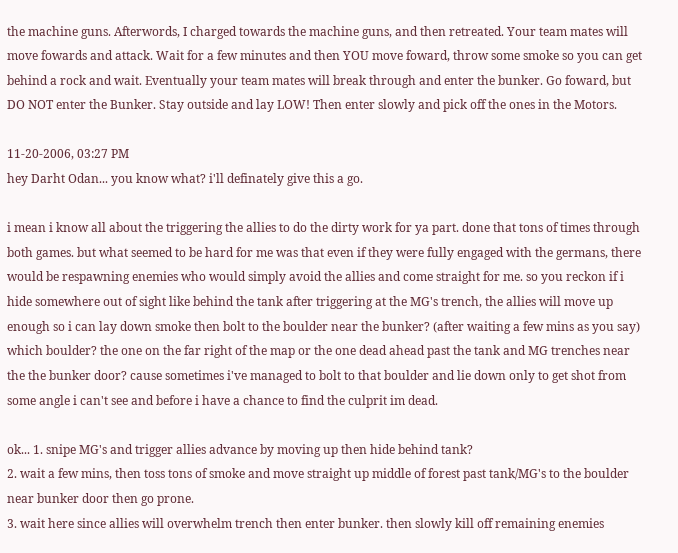the machine guns. Afterwords, I charged towards the machine guns, and then retreated. Your team mates will move fowards and attack. Wait for a few minutes and then YOU move foward, throw some smoke so you can get behind a rock and wait. Eventually your team mates will break through and enter the bunker. Go foward, but DO NOT enter the Bunker. Stay outside and lay LOW! Then enter slowly and pick off the ones in the Motors.

11-20-2006, 03:27 PM
hey Darht Odan... you know what? i'll definately give this a go.

i mean i know all about the triggering the allies to do the dirty work for ya part. done that tons of times through both games. but what seemed to be hard for me was that even if they were fully engaged with the germans, there would be respawning enemies who would simply avoid the allies and come straight for me. so you reckon if i hide somewhere out of sight like behind the tank after triggering at the MG's trench, the allies will move up enough so i can lay down smoke then bolt to the boulder near the bunker? (after waiting a few mins as you say) which boulder? the one on the far right of the map or the one dead ahead past the tank and MG trenches near the the bunker door? cause sometimes i've managed to bolt to that boulder and lie down only to get shot from some angle i can't see and before i have a chance to find the culprit im dead.

ok... 1. snipe MG's and trigger allies advance by moving up then hide behind tank?
2. wait a few mins, then toss tons of smoke and move straight up middle of forest past tank/MG's to the boulder near bunker door then go prone.
3. wait here since allies will overwhelm trench then enter bunker. then slowly kill off remaining enemies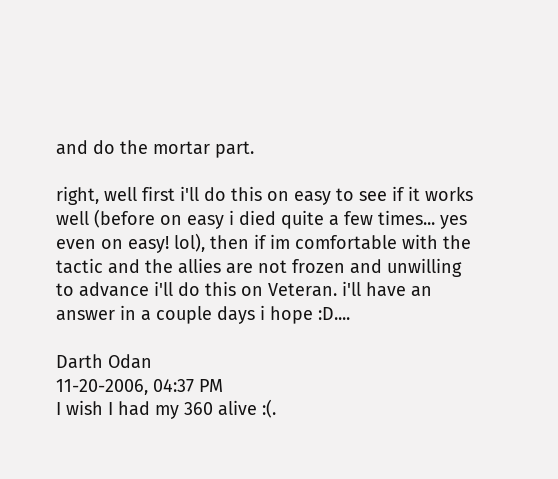and do the mortar part.

right, well first i'll do this on easy to see if it works well (before on easy i died quite a few times... yes even on easy! lol), then if im comfortable with the tactic and the allies are not frozen and unwilling to advance i'll do this on Veteran. i'll have an answer in a couple days i hope :D....

Darth Odan
11-20-2006, 04:37 PM
I wish I had my 360 alive :(.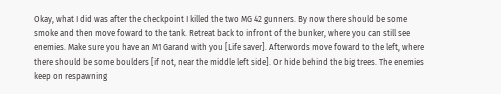Okay, what I did was after the checkpoint I killed the two MG 42 gunners. By now there should be some smoke and then move foward to the tank. Retreat back to infront of the bunker, where you can still see enemies. Make sure you have an M1 Garand with you [Life saver]. Afterwords move foward to the left, where there should be some boulders [if not, near the middle left side]. Or hide behind the big trees. The enemies keep on respawning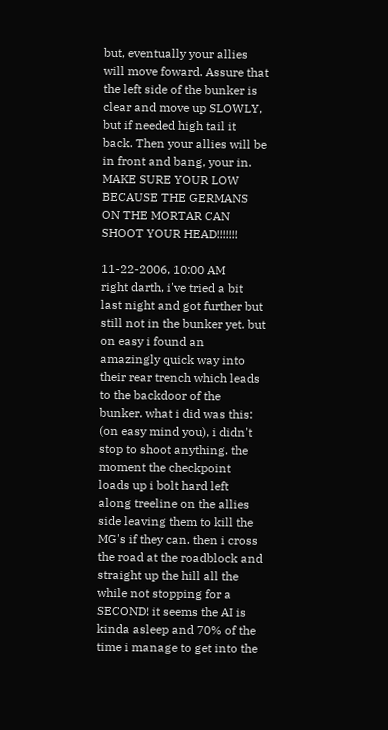but, eventually your allies will move foward. Assure that the left side of the bunker is clear and move up SLOWLY, but if needed high tail it back. Then your allies will be in front and bang, your in. MAKE SURE YOUR LOW BECAUSE THE GERMANS ON THE MORTAR CAN SHOOT YOUR HEAD!!!!!!!

11-22-2006, 10:00 AM
right darth, i've tried a bit last night and got further but still not in the bunker yet. but on easy i found an amazingly quick way into their rear trench which leads to the backdoor of the bunker. what i did was this: (on easy mind you), i didn't stop to shoot anything. the moment the checkpoint loads up i bolt hard left along treeline on the allies side leaving them to kill the MG's if they can. then i cross the road at the roadblock and straight up the hill all the while not stopping for a SECOND! it seems the AI is kinda asleep and 70% of the time i manage to get into the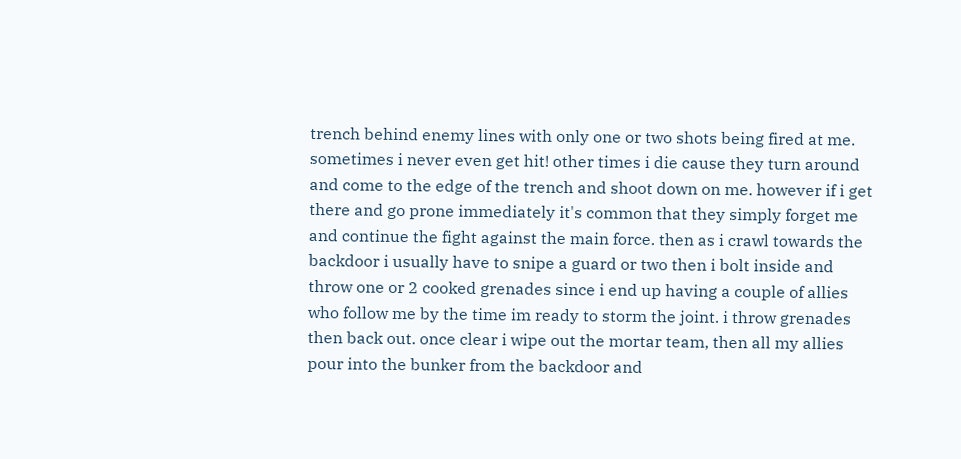trench behind enemy lines with only one or two shots being fired at me. sometimes i never even get hit! other times i die cause they turn around and come to the edge of the trench and shoot down on me. however if i get there and go prone immediately it's common that they simply forget me and continue the fight against the main force. then as i crawl towards the backdoor i usually have to snipe a guard or two then i bolt inside and throw one or 2 cooked grenades since i end up having a couple of allies who follow me by the time im ready to storm the joint. i throw grenades then back out. once clear i wipe out the mortar team, then all my allies pour into the bunker from the backdoor and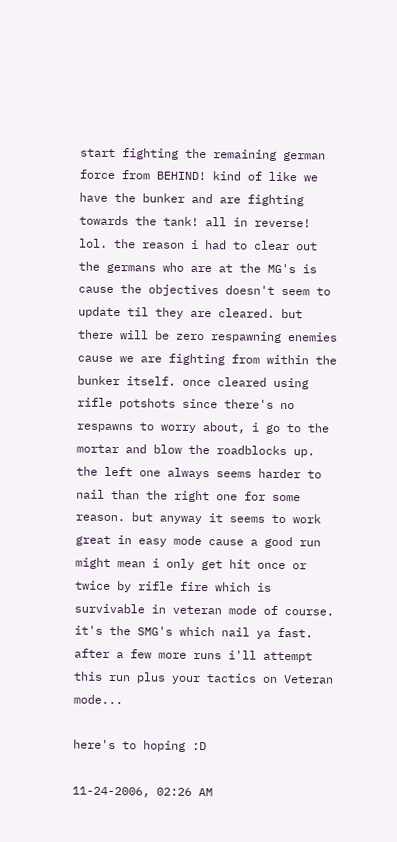start fighting the remaining german force from BEHIND! kind of like we have the bunker and are fighting towards the tank! all in reverse! lol. the reason i had to clear out the germans who are at the MG's is cause the objectives doesn't seem to update til they are cleared. but there will be zero respawning enemies cause we are fighting from within the bunker itself. once cleared using rifle potshots since there's no respawns to worry about, i go to the mortar and blow the roadblocks up. the left one always seems harder to nail than the right one for some reason. but anyway it seems to work great in easy mode cause a good run might mean i only get hit once or twice by rifle fire which is survivable in veteran mode of course. it's the SMG's which nail ya fast. after a few more runs i'll attempt this run plus your tactics on Veteran mode...

here's to hoping :D

11-24-2006, 02:26 AM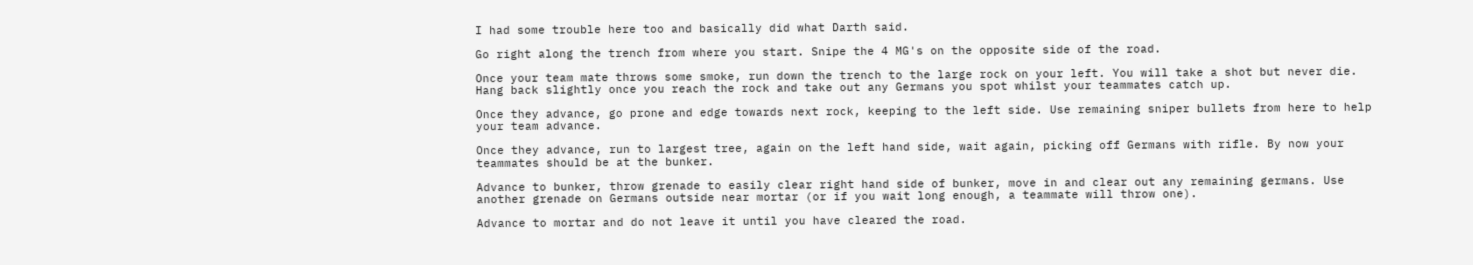I had some trouble here too and basically did what Darth said.

Go right along the trench from where you start. Snipe the 4 MG's on the opposite side of the road.

Once your team mate throws some smoke, run down the trench to the large rock on your left. You will take a shot but never die. Hang back slightly once you reach the rock and take out any Germans you spot whilst your teammates catch up.

Once they advance, go prone and edge towards next rock, keeping to the left side. Use remaining sniper bullets from here to help your team advance.

Once they advance, run to largest tree, again on the left hand side, wait again, picking off Germans with rifle. By now your teammates should be at the bunker.

Advance to bunker, throw grenade to easily clear right hand side of bunker, move in and clear out any remaining germans. Use another grenade on Germans outside near mortar (or if you wait long enough, a teammate will throw one).

Advance to mortar and do not leave it until you have cleared the road.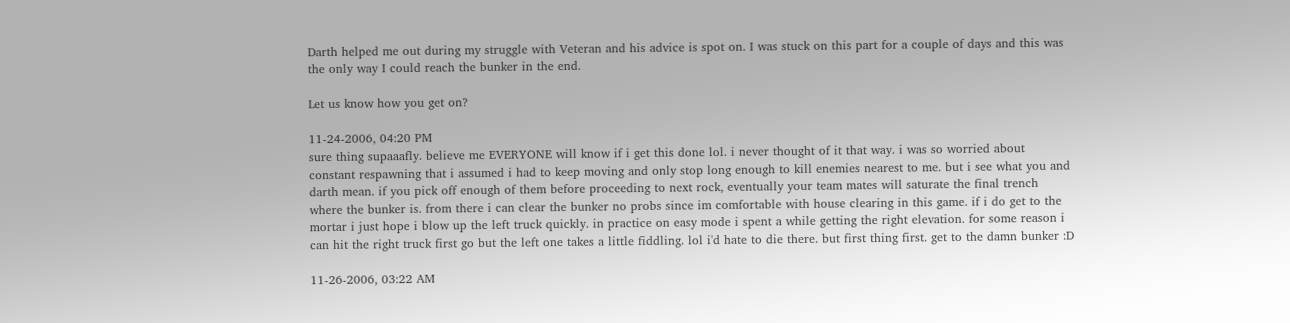Darth helped me out during my struggle with Veteran and his advice is spot on. I was stuck on this part for a couple of days and this was the only way I could reach the bunker in the end.

Let us know how you get on?

11-24-2006, 04:20 PM
sure thing supaaafly. believe me EVERYONE will know if i get this done lol. i never thought of it that way. i was so worried about constant respawning that i assumed i had to keep moving and only stop long enough to kill enemies nearest to me. but i see what you and darth mean. if you pick off enough of them before proceeding to next rock, eventually your team mates will saturate the final trench where the bunker is. from there i can clear the bunker no probs since im comfortable with house clearing in this game. if i do get to the mortar i just hope i blow up the left truck quickly. in practice on easy mode i spent a while getting the right elevation. for some reason i can hit the right truck first go but the left one takes a little fiddling. lol i'd hate to die there. but first thing first. get to the damn bunker :D

11-26-2006, 03:22 AM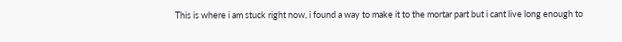This is where i am stuck right now, i found a way to make it to the mortar part but i cant live long enough to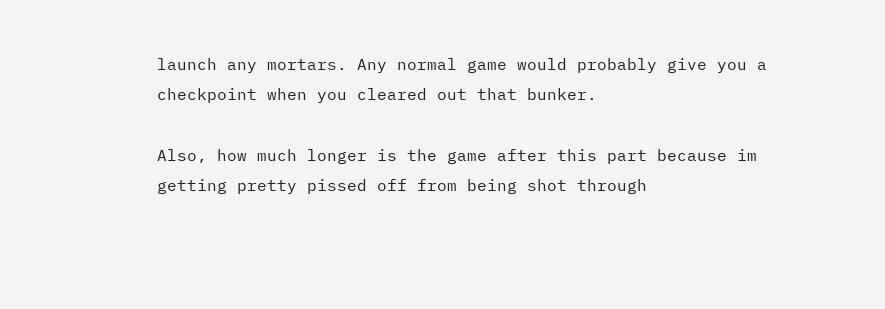launch any mortars. Any normal game would probably give you a checkpoint when you cleared out that bunker.

Also, how much longer is the game after this part because im getting pretty pissed off from being shot through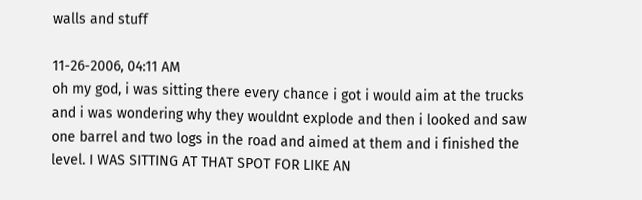walls and stuff

11-26-2006, 04:11 AM
oh my god, i was sitting there every chance i got i would aim at the trucks and i was wondering why they wouldnt explode and then i looked and saw one barrel and two logs in the road and aimed at them and i finished the level. I WAS SITTING AT THAT SPOT FOR LIKE AN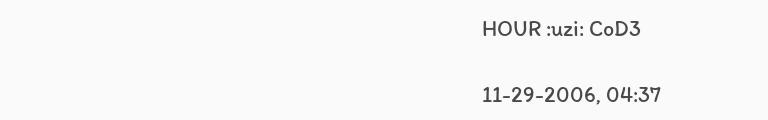HOUR :uzi: CoD3

11-29-2006, 04:37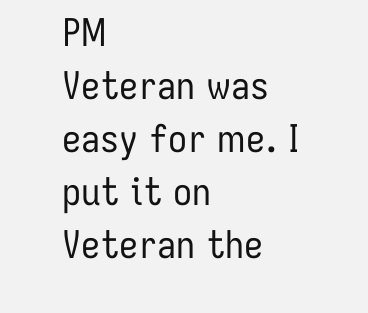PM
Veteran was easy for me. I put it on Veteran the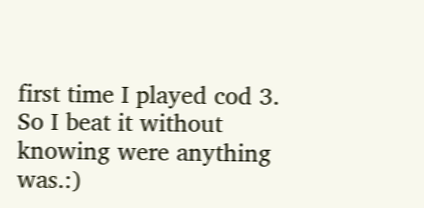first time I played cod 3. So I beat it without knowing were anything was.:)